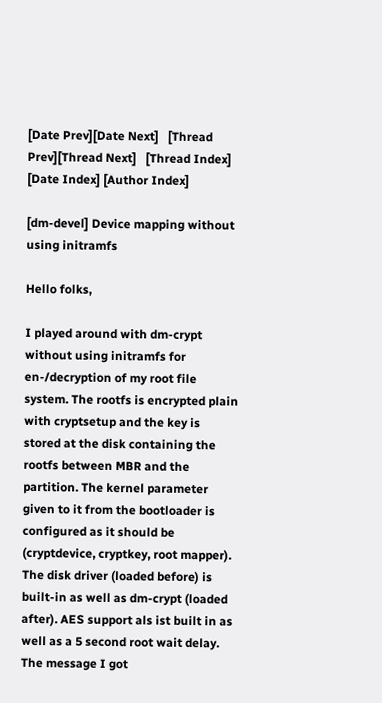[Date Prev][Date Next]   [Thread Prev][Thread Next]   [Thread Index] [Date Index] [Author Index]

[dm-devel] Device mapping without using initramfs

Hello folks,

I played around with dm-crypt without using initramfs for en-/decryption of my root file system. The rootfs is encrypted plain with cryptsetup and the key is stored at the disk containing the rootfs between MBR and the partition. The kernel parameter given to it from the bootloader is configured as it should be (cryptdevice, cryptkey, root mapper). The disk driver (loaded before) is built-in as well as dm-crypt (loaded after). AES support als ist built in as well as a 5 second root wait delay. The message I got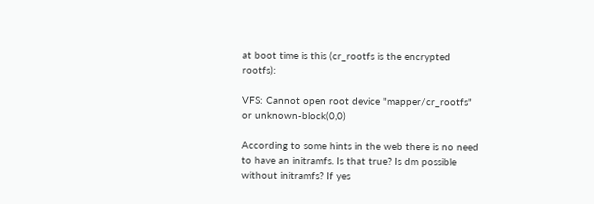at boot time is this (cr_rootfs is the encrypted rootfs):

VFS: Cannot open root device "mapper/cr_rootfs" or unknown-block(0,0)

According to some hints in the web there is no need to have an initramfs. Is that true? Is dm possible without initramfs? If yes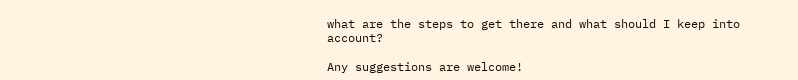what are the steps to get there and what should I keep into account?

Any suggestions are welcome!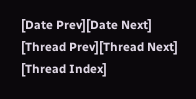[Date Prev][Date Next]   [Thread Prev][Thread Next]   [Thread Index]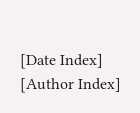[Date Index] [Author Index]